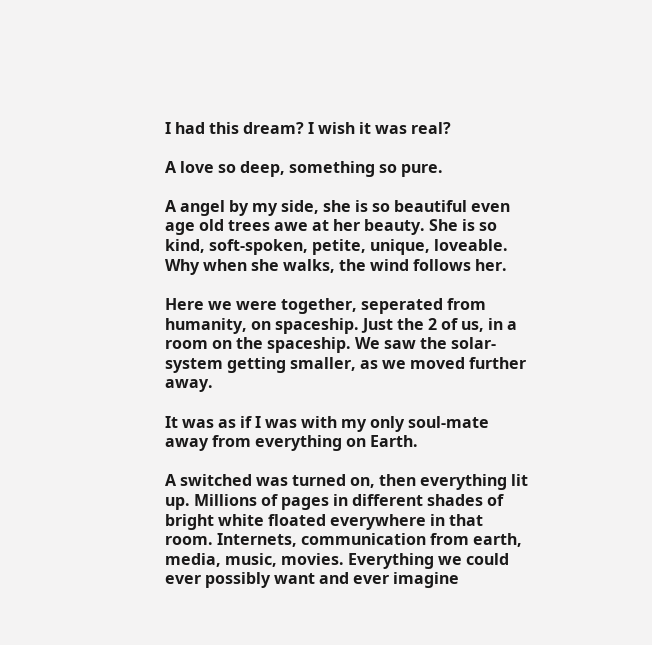I had this dream? I wish it was real?

A love so deep, something so pure.

A angel by my side, she is so beautiful even age old trees awe at her beauty. She is so kind, soft-spoken, petite, unique, loveable. Why when she walks, the wind follows her.

Here we were together, seperated from humanity, on spaceship. Just the 2 of us, in a room on the spaceship. We saw the solar-system getting smaller, as we moved further away.

It was as if I was with my only soul-mate away from everything on Earth.

A switched was turned on, then everything lit up. Millions of pages in different shades of bright white floated everywhere in that room. Internets, communication from earth, media, music, movies. Everything we could ever possibly want and ever imagine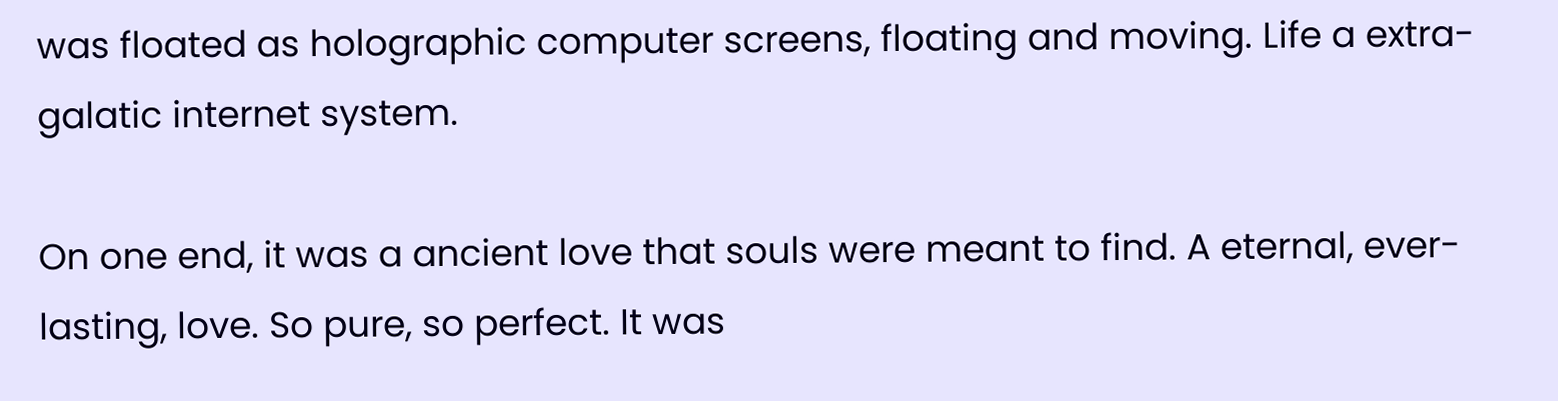was floated as holographic computer screens, floating and moving. Life a extra-galatic internet system.

On one end, it was a ancient love that souls were meant to find. A eternal, ever-lasting, love. So pure, so perfect. It was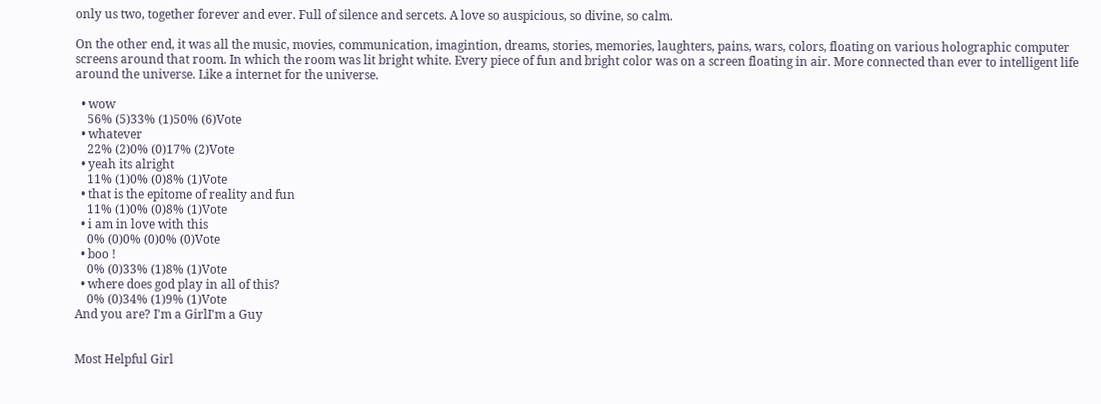only us two, together forever and ever. Full of silence and sercets. A love so auspicious, so divine, so calm.

On the other end, it was all the music, movies, communication, imagintion, dreams, stories, memories, laughters, pains, wars, colors, floating on various holographic computer screens around that room. In which the room was lit bright white. Every piece of fun and bright color was on a screen floating in air. More connected than ever to intelligent life around the universe. Like a internet for the universe.

  • wow
    56% (5)33% (1)50% (6)Vote
  • whatever
    22% (2)0% (0)17% (2)Vote
  • yeah its alright
    11% (1)0% (0)8% (1)Vote
  • that is the epitome of reality and fun
    11% (1)0% (0)8% (1)Vote
  • i am in love with this
    0% (0)0% (0)0% (0)Vote
  • boo !
    0% (0)33% (1)8% (1)Vote
  • where does god play in all of this?
    0% (0)34% (1)9% (1)Vote
And you are? I'm a GirlI'm a Guy


Most Helpful Girl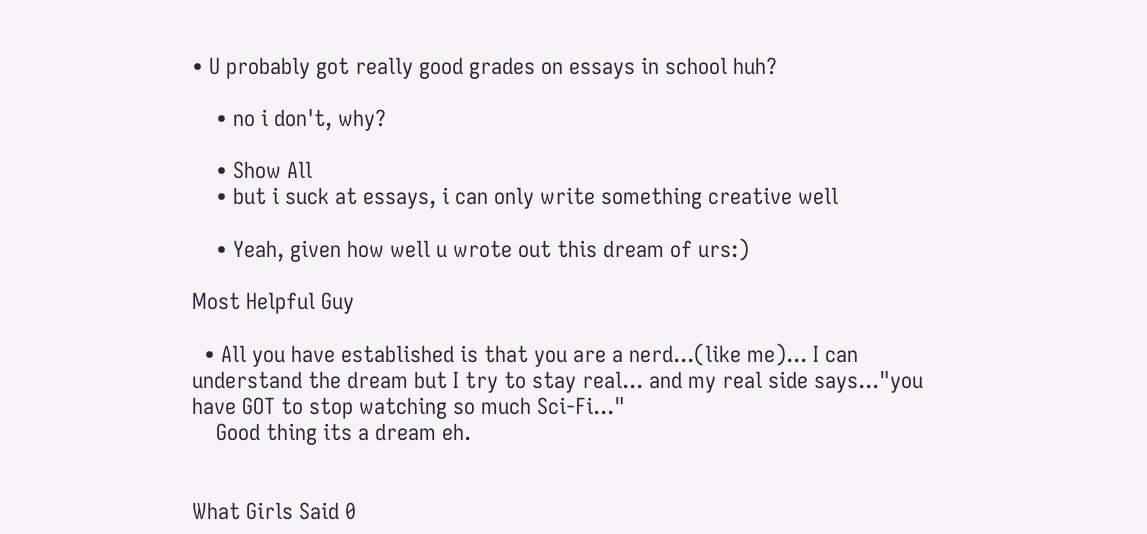• U probably got really good grades on essays in school huh?

    • no i don't, why?

    • Show All
    • but i suck at essays, i can only write something creative well

    • Yeah, given how well u wrote out this dream of urs:)

Most Helpful Guy

  • All you have established is that you are a nerd...(like me)... I can understand the dream but I try to stay real... and my real side says..."you have GOT to stop watching so much Sci-Fi..."
    Good thing its a dream eh.


What Girls Said 0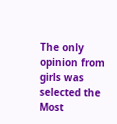The only opinion from girls was selected the Most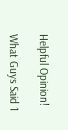Helpful Opinion!

What Guys Said 1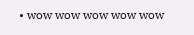• wow wow wow wow wow